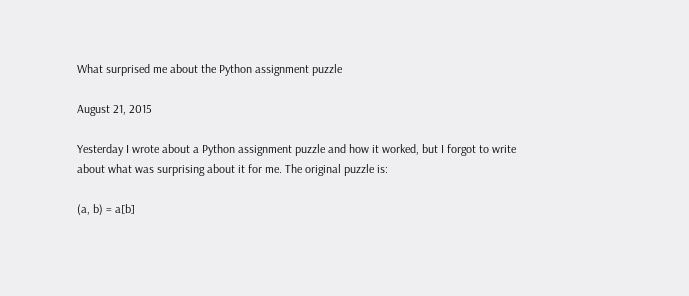What surprised me about the Python assignment puzzle

August 21, 2015

Yesterday I wrote about a Python assignment puzzle and how it worked, but I forgot to write about what was surprising about it for me. The original puzzle is:

(a, b) = a[b]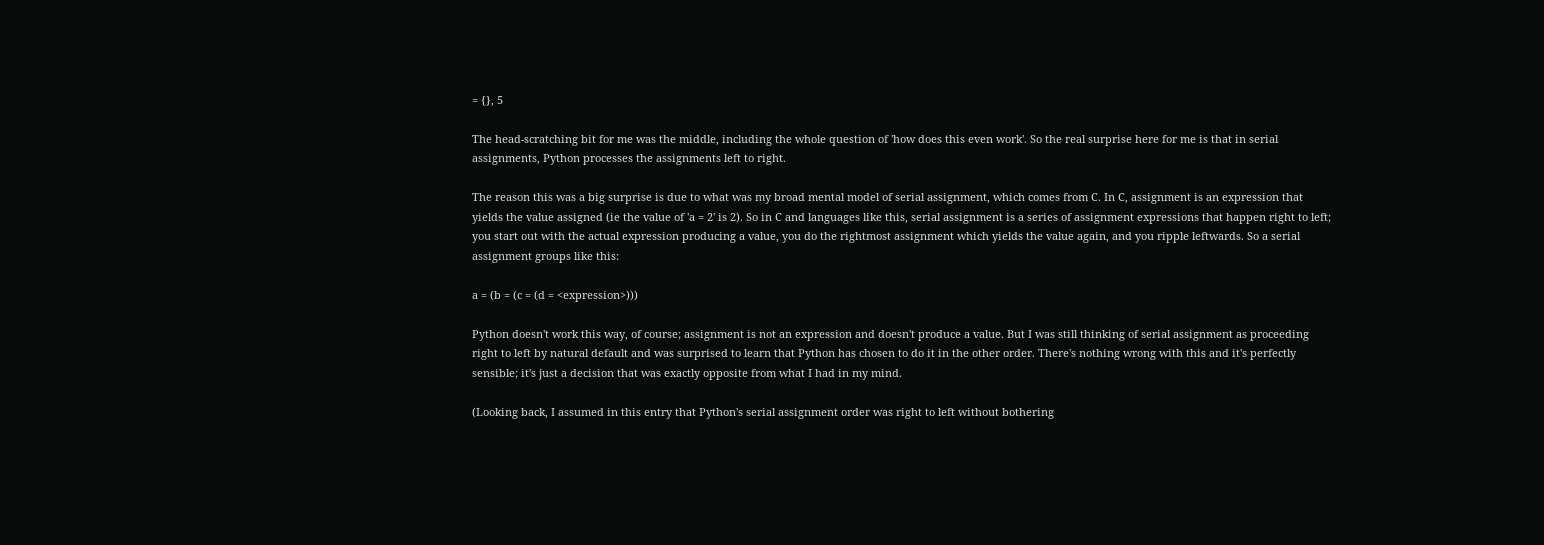= {}, 5

The head-scratching bit for me was the middle, including the whole question of 'how does this even work'. So the real surprise here for me is that in serial assignments, Python processes the assignments left to right.

The reason this was a big surprise is due to what was my broad mental model of serial assignment, which comes from C. In C, assignment is an expression that yields the value assigned (ie the value of 'a = 2' is 2). So in C and languages like this, serial assignment is a series of assignment expressions that happen right to left; you start out with the actual expression producing a value, you do the rightmost assignment which yields the value again, and you ripple leftwards. So a serial assignment groups like this:

a = (b = (c = (d = <expression>)))

Python doesn't work this way, of course; assignment is not an expression and doesn't produce a value. But I was still thinking of serial assignment as proceeding right to left by natural default and was surprised to learn that Python has chosen to do it in the other order. There's nothing wrong with this and it's perfectly sensible; it's just a decision that was exactly opposite from what I had in my mind.

(Looking back, I assumed in this entry that Python's serial assignment order was right to left without bothering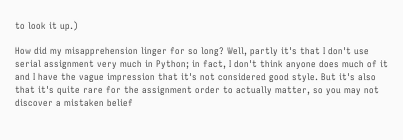to look it up.)

How did my misapprehension linger for so long? Well, partly it's that I don't use serial assignment very much in Python; in fact, I don't think anyone does much of it and I have the vague impression that it's not considered good style. But it's also that it's quite rare for the assignment order to actually matter, so you may not discover a mistaken belief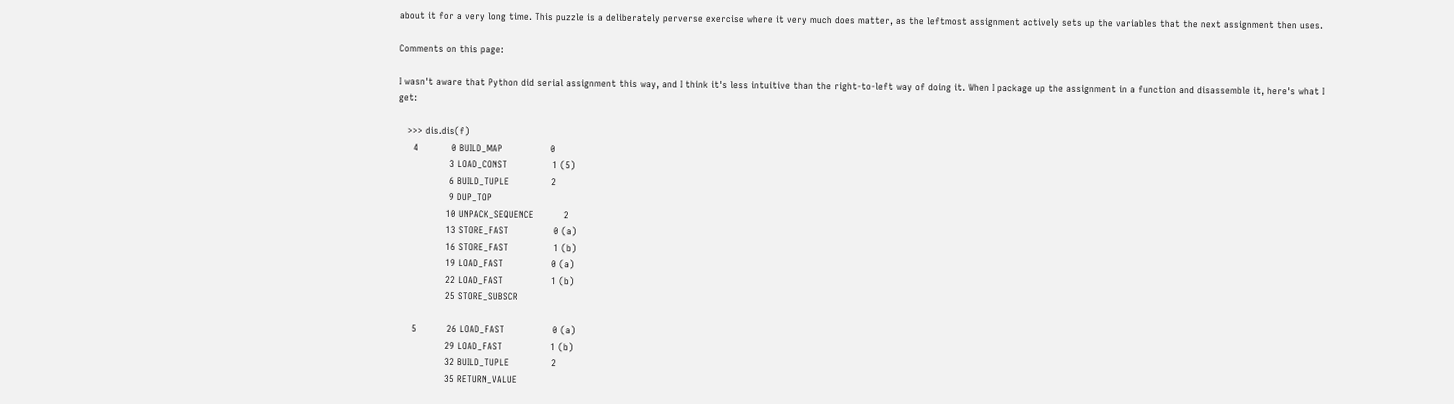about it for a very long time. This puzzle is a deliberately perverse exercise where it very much does matter, as the leftmost assignment actively sets up the variables that the next assignment then uses.

Comments on this page:

I wasn't aware that Python did serial assignment this way, and I think it's less intuitive than the right-to-left way of doing it. When I package up the assignment in a function and disassemble it, here's what I get:

   >>> dis.dis(f)
     4           0 BUILD_MAP                0
                 3 LOAD_CONST               1 (5)
                 6 BUILD_TUPLE              2
                 9 DUP_TOP
                10 UNPACK_SEQUENCE          2
                13 STORE_FAST               0 (a)
                16 STORE_FAST               1 (b)
                19 LOAD_FAST                0 (a)
                22 LOAD_FAST                1 (b)
                25 STORE_SUBSCR

     5          26 LOAD_FAST                0 (a)
                29 LOAD_FAST                1 (b)
                32 BUILD_TUPLE              2
                35 RETURN_VALUE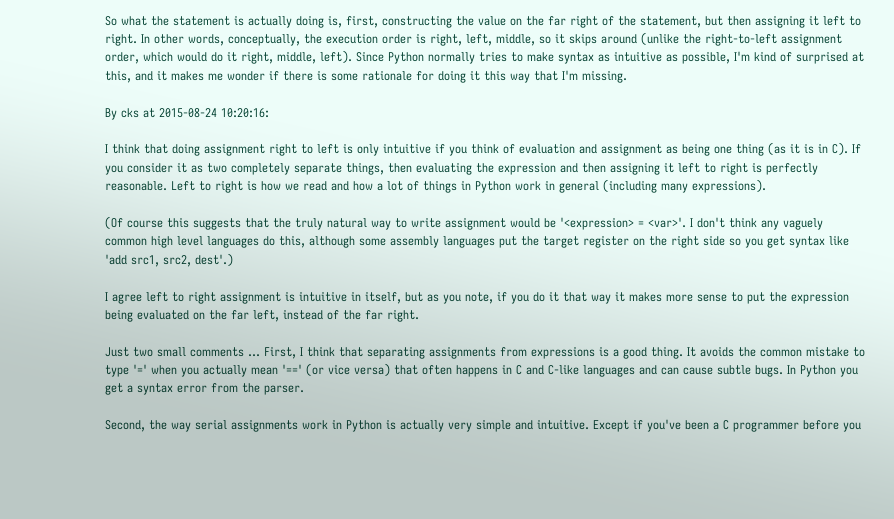So what the statement is actually doing is, first, constructing the value on the far right of the statement, but then assigning it left to right. In other words, conceptually, the execution order is right, left, middle, so it skips around (unlike the right-to-left assignment order, which would do it right, middle, left). Since Python normally tries to make syntax as intuitive as possible, I'm kind of surprised at this, and it makes me wonder if there is some rationale for doing it this way that I'm missing.

By cks at 2015-08-24 10:20:16:

I think that doing assignment right to left is only intuitive if you think of evaluation and assignment as being one thing (as it is in C). If you consider it as two completely separate things, then evaluating the expression and then assigning it left to right is perfectly reasonable. Left to right is how we read and how a lot of things in Python work in general (including many expressions).

(Of course this suggests that the truly natural way to write assignment would be '<expression> = <var>'. I don't think any vaguely common high level languages do this, although some assembly languages put the target register on the right side so you get syntax like 'add src1, src2, dest'.)

I agree left to right assignment is intuitive in itself, but as you note, if you do it that way it makes more sense to put the expression being evaluated on the far left, instead of the far right.

Just two small comments ... First, I think that separating assignments from expressions is a good thing. It avoids the common mistake to type '=' when you actually mean '==' (or vice versa) that often happens in C and C-like languages and can cause subtle bugs. In Python you get a syntax error from the parser.

Second, the way serial assignments work in Python is actually very simple and intuitive. Except if you've been a C programmer before you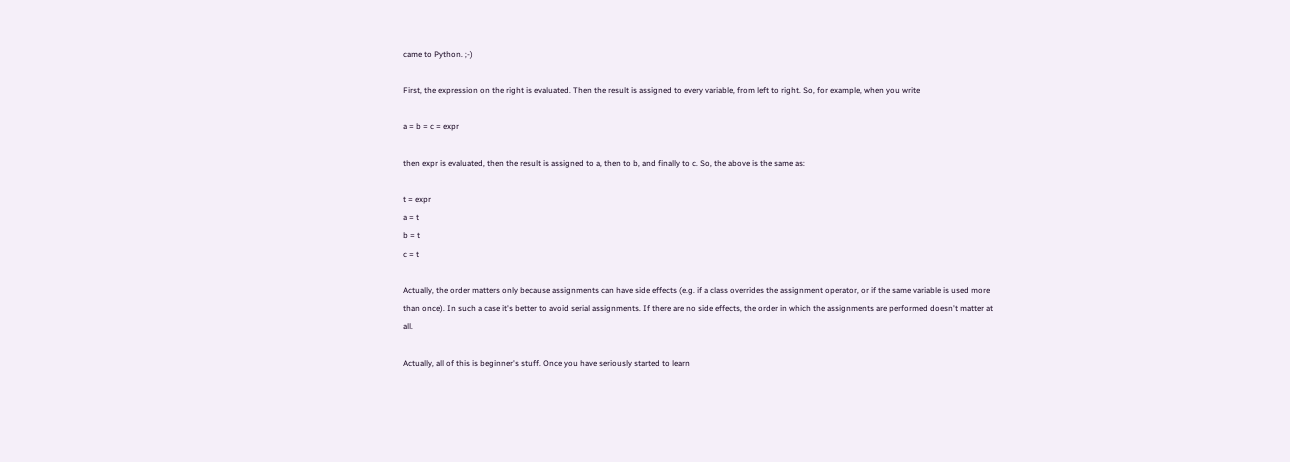came to Python. ;-)

First, the expression on the right is evaluated. Then the result is assigned to every variable, from left to right. So, for example, when you write

a = b = c = expr

then expr is evaluated, then the result is assigned to a, then to b, and finally to c. So, the above is the same as:

t = expr
a = t
b = t
c = t

Actually, the order matters only because assignments can have side effects (e.g. if a class overrides the assignment operator, or if the same variable is used more than once). In such a case it's better to avoid serial assignments. If there are no side effects, the order in which the assignments are performed doesn't matter at all.

Actually, all of this is beginner's stuff. Once you have seriously started to learn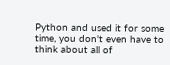Python and used it for some time, you don't even have to think about all of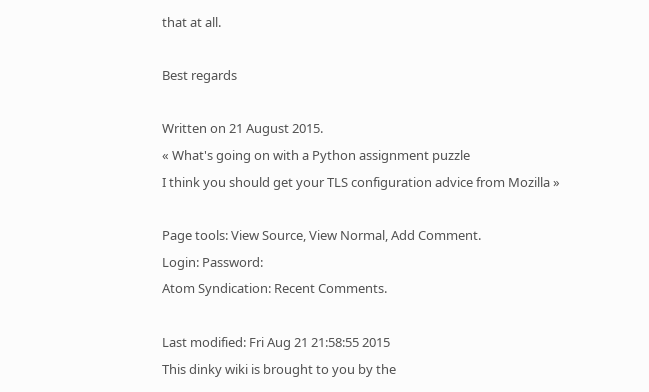that at all.

Best regards

Written on 21 August 2015.
« What's going on with a Python assignment puzzle
I think you should get your TLS configuration advice from Mozilla »

Page tools: View Source, View Normal, Add Comment.
Login: Password:
Atom Syndication: Recent Comments.

Last modified: Fri Aug 21 21:58:55 2015
This dinky wiki is brought to you by the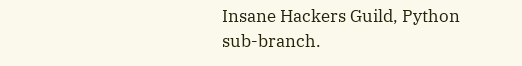Insane Hackers Guild, Python sub-branch.